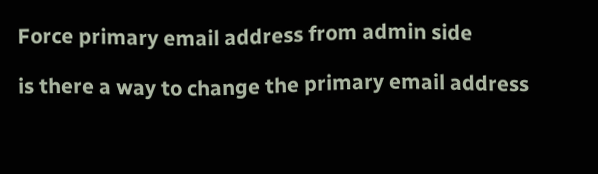Force primary email address from admin side

is there a way to change the primary email address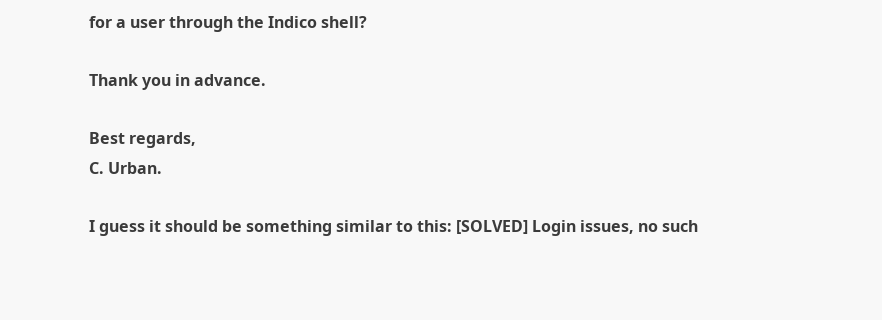for a user through the Indico shell?

Thank you in advance.

Best regards,
C. Urban.

I guess it should be something similar to this: [SOLVED] Login issues, no such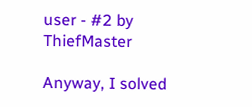user - #2 by ThiefMaster

Anyway, I solved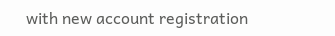with new account registration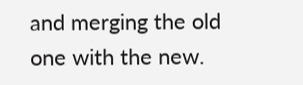and merging the old one with the new.